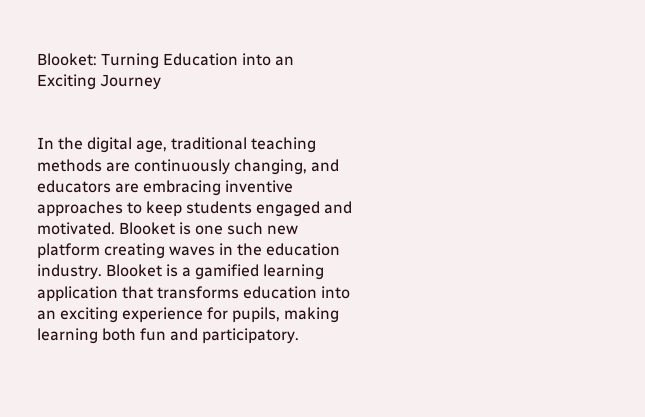Blooket: Turning Education into an Exciting Journey


In the digital age, traditional teaching methods are continuously changing, and educators are embracing inventive approaches to keep students engaged and motivated. Blooket is one such new platform creating waves in the education industry. Blooket is a gamified learning application that transforms education into an exciting experience for pupils, making learning both fun and participatory.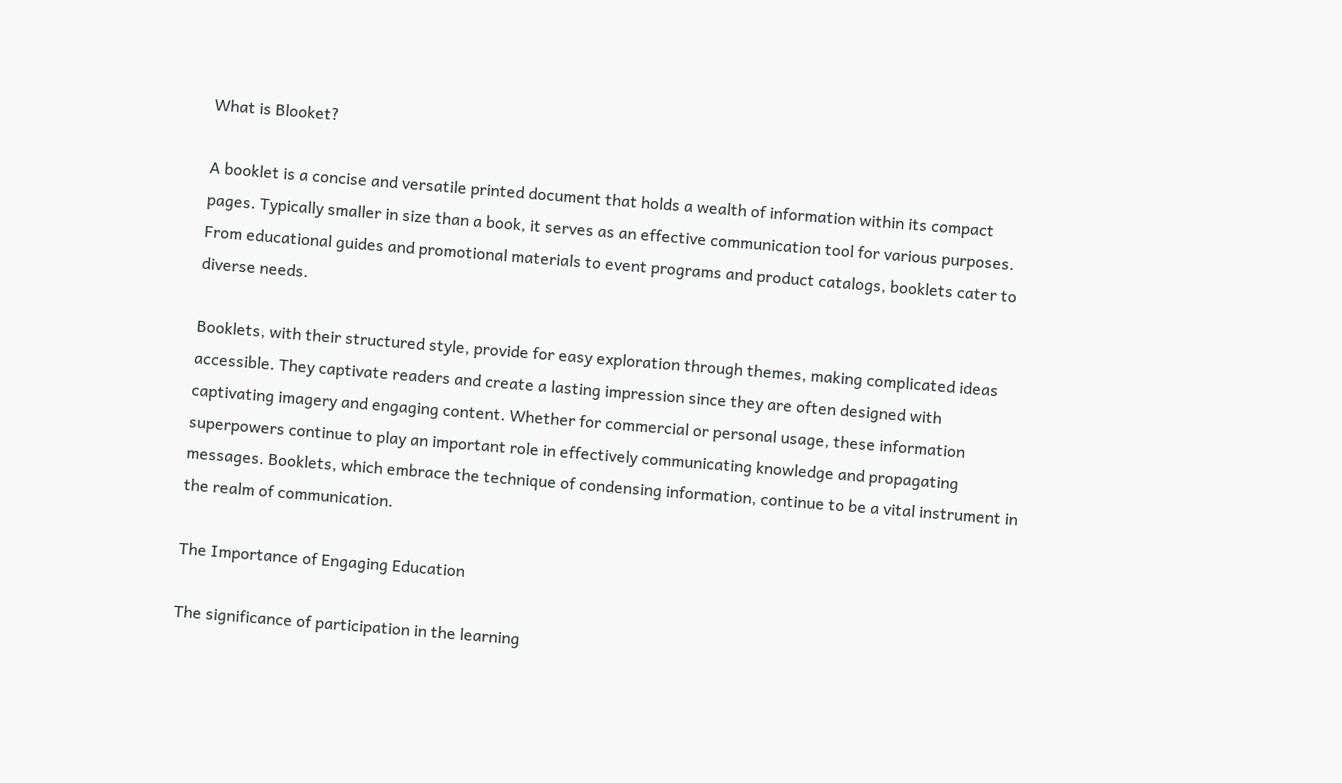What is Blooket?

A booklet is a concise and versatile printed document that holds a wealth of information within its compact pages. Typically smaller in size than a book, it serves as an effective communication tool for various purposes. From educational guides and promotional materials to event programs and product catalogs, booklets cater to diverse needs.

Booklets, with their structured style, provide for easy exploration through themes, making complicated ideas accessible. They captivate readers and create a lasting impression since they are often designed with captivating imagery and engaging content. Whether for commercial or personal usage, these information superpowers continue to play an important role in effectively communicating knowledge and propagating messages. Booklets, which embrace the technique of condensing information, continue to be a vital instrument in the realm of communication.

The Importance of Engaging Education

The significance of participation in the learning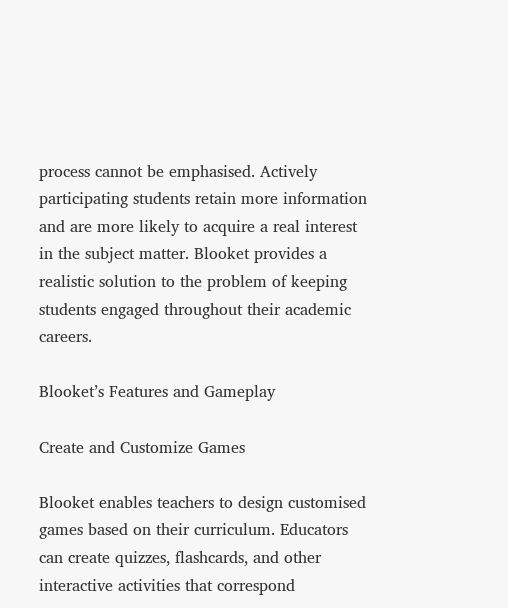process cannot be emphasised. Actively participating students retain more information and are more likely to acquire a real interest in the subject matter. Blooket provides a realistic solution to the problem of keeping students engaged throughout their academic careers.

Blooket’s Features and Gameplay

Create and Customize Games

Blooket enables teachers to design customised games based on their curriculum. Educators can create quizzes, flashcards, and other interactive activities that correspond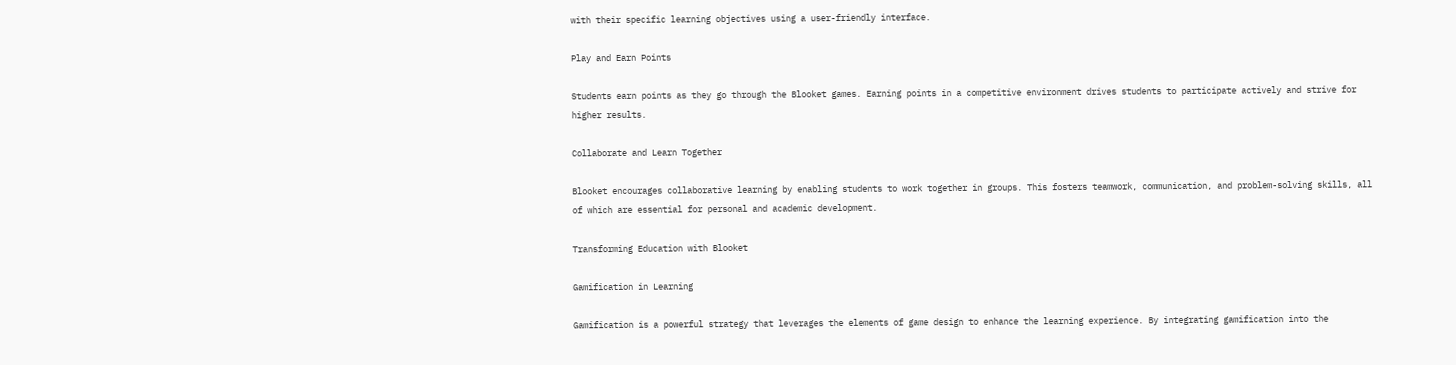with their specific learning objectives using a user-friendly interface.

Play and Earn Points

Students earn points as they go through the Blooket games. Earning points in a competitive environment drives students to participate actively and strive for higher results.

Collaborate and Learn Together

Blooket encourages collaborative learning by enabling students to work together in groups. This fosters teamwork, communication, and problem-solving skills, all of which are essential for personal and academic development.

Transforming Education with Blooket

Gamification in Learning

Gamification is a powerful strategy that leverages the elements of game design to enhance the learning experience. By integrating gamification into the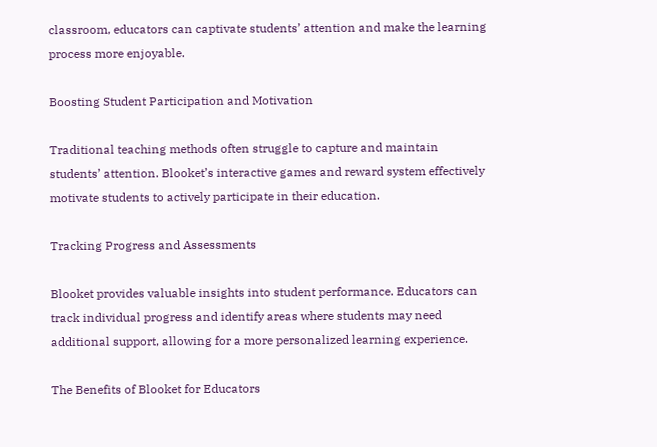classroom, educators can captivate students’ attention and make the learning process more enjoyable.

Boosting Student Participation and Motivation

Traditional teaching methods often struggle to capture and maintain students’ attention. Blooket’s interactive games and reward system effectively motivate students to actively participate in their education.

Tracking Progress and Assessments

Blooket provides valuable insights into student performance. Educators can track individual progress and identify areas where students may need additional support, allowing for a more personalized learning experience.

The Benefits of Blooket for Educators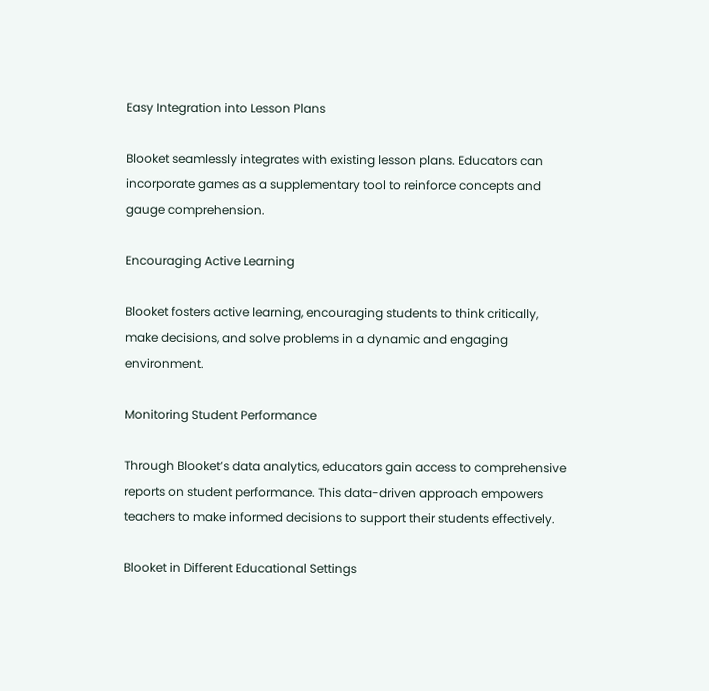Easy Integration into Lesson Plans

Blooket seamlessly integrates with existing lesson plans. Educators can incorporate games as a supplementary tool to reinforce concepts and gauge comprehension.

Encouraging Active Learning

Blooket fosters active learning, encouraging students to think critically, make decisions, and solve problems in a dynamic and engaging environment.

Monitoring Student Performance

Through Blooket’s data analytics, educators gain access to comprehensive reports on student performance. This data-driven approach empowers teachers to make informed decisions to support their students effectively.

Blooket in Different Educational Settings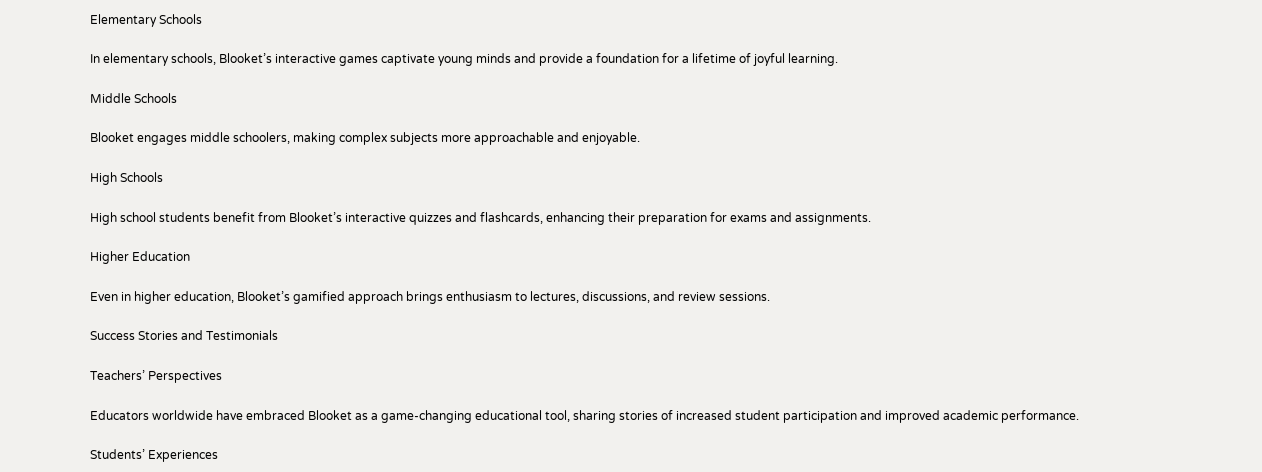Elementary Schools

In elementary schools, Blooket’s interactive games captivate young minds and provide a foundation for a lifetime of joyful learning.

Middle Schools

Blooket engages middle schoolers, making complex subjects more approachable and enjoyable.

High Schools

High school students benefit from Blooket’s interactive quizzes and flashcards, enhancing their preparation for exams and assignments.

Higher Education

Even in higher education, Blooket’s gamified approach brings enthusiasm to lectures, discussions, and review sessions.

Success Stories and Testimonials

Teachers’ Perspectives

Educators worldwide have embraced Blooket as a game-changing educational tool, sharing stories of increased student participation and improved academic performance.

Students’ Experiences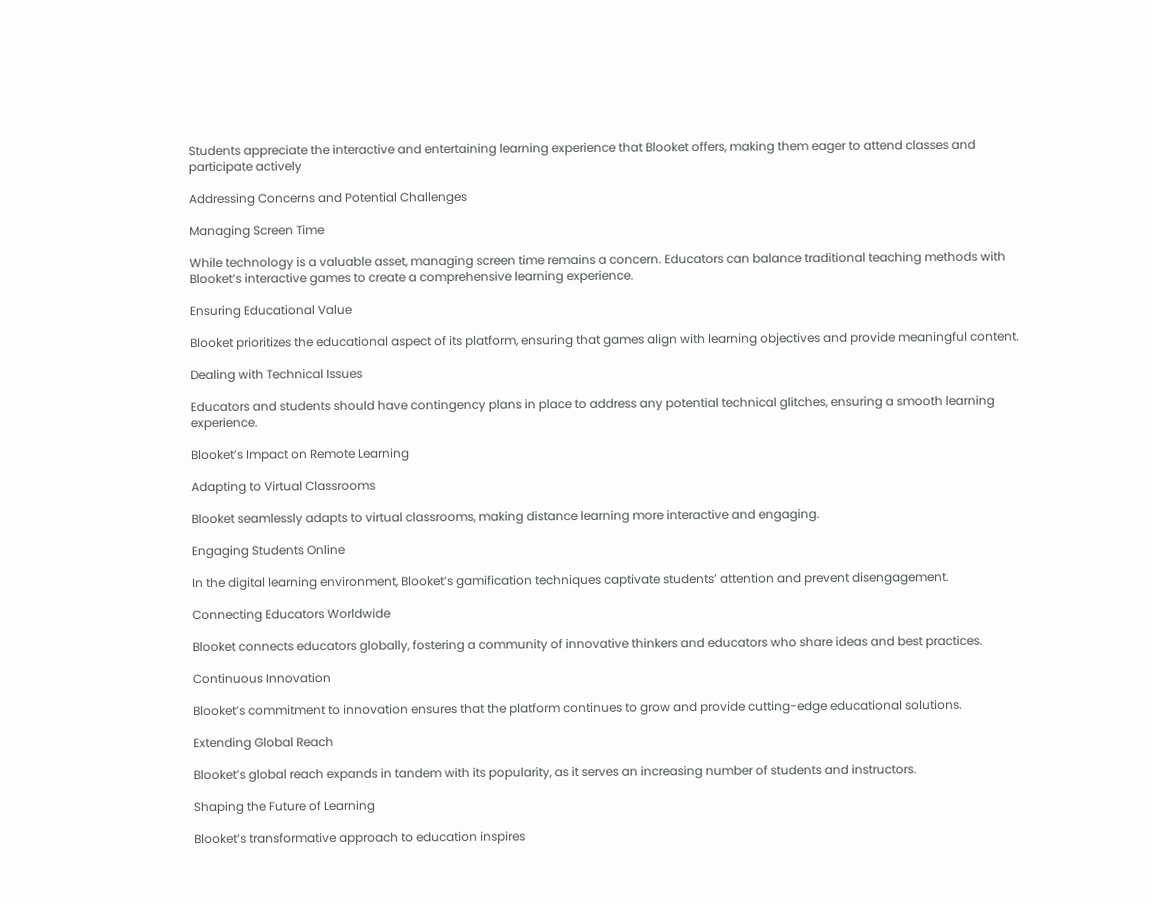Students appreciate the interactive and entertaining learning experience that Blooket offers, making them eager to attend classes and participate actively

Addressing Concerns and Potential Challenges

Managing Screen Time

While technology is a valuable asset, managing screen time remains a concern. Educators can balance traditional teaching methods with Blooket’s interactive games to create a comprehensive learning experience.

Ensuring Educational Value

Blooket prioritizes the educational aspect of its platform, ensuring that games align with learning objectives and provide meaningful content.

Dealing with Technical Issues

Educators and students should have contingency plans in place to address any potential technical glitches, ensuring a smooth learning experience.

Blooket’s Impact on Remote Learning

Adapting to Virtual Classrooms

Blooket seamlessly adapts to virtual classrooms, making distance learning more interactive and engaging.

Engaging Students Online

In the digital learning environment, Blooket’s gamification techniques captivate students’ attention and prevent disengagement.

Connecting Educators Worldwide

Blooket connects educators globally, fostering a community of innovative thinkers and educators who share ideas and best practices.

Continuous Innovation

Blooket’s commitment to innovation ensures that the platform continues to grow and provide cutting-edge educational solutions.

Extending Global Reach

Blooket’s global reach expands in tandem with its popularity, as it serves an increasing number of students and instructors.

Shaping the Future of Learning

Blooket’s transformative approach to education inspires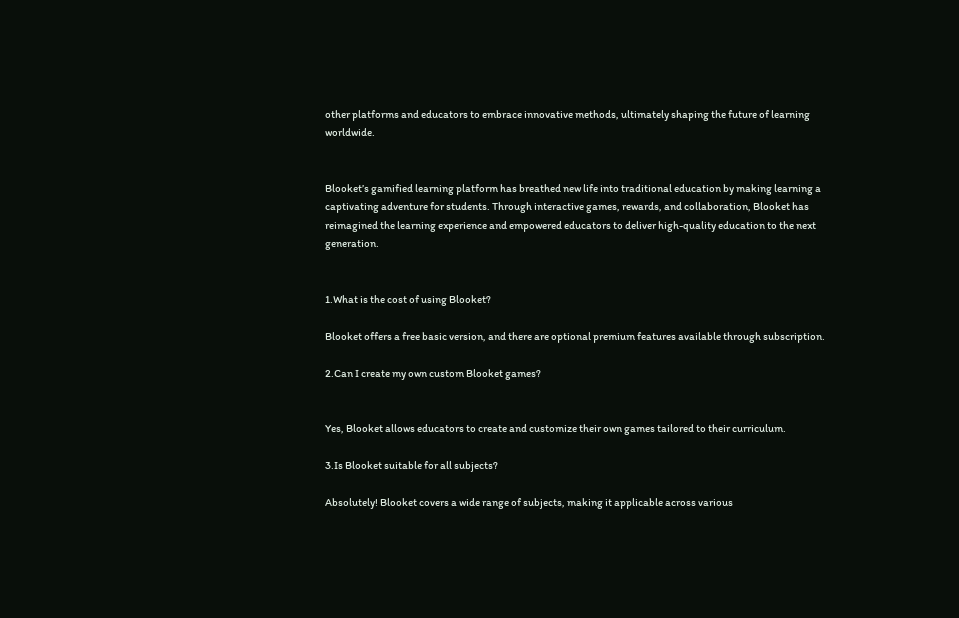other platforms and educators to embrace innovative methods, ultimately shaping the future of learning worldwide.


Blooket’s gamified learning platform has breathed new life into traditional education by making learning a captivating adventure for students. Through interactive games, rewards, and collaboration, Blooket has reimagined the learning experience and empowered educators to deliver high-quality education to the next generation.


1.What is the cost of using Blooket?

Blooket offers a free basic version, and there are optional premium features available through subscription.

2.Can I create my own custom Blooket games?


Yes, Blooket allows educators to create and customize their own games tailored to their curriculum.

3.Is Blooket suitable for all subjects?

Absolutely! Blooket covers a wide range of subjects, making it applicable across various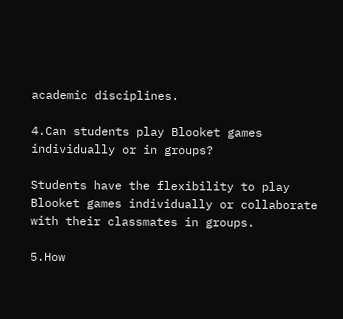academic disciplines.

4.Can students play Blooket games individually or in groups?

Students have the flexibility to play Blooket games individually or collaborate with their classmates in groups.

5.How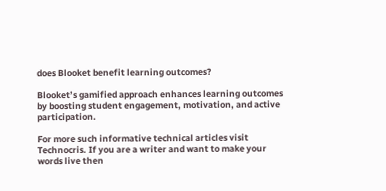does Blooket benefit learning outcomes?

Blooket’s gamified approach enhances learning outcomes by boosting student engagement, motivation, and active participation.

For more such informative technical articles visit Technocris. If you are a writer and want to make your words live then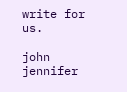write for us.

john jennifer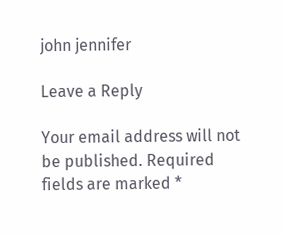john jennifer

Leave a Reply

Your email address will not be published. Required fields are marked *